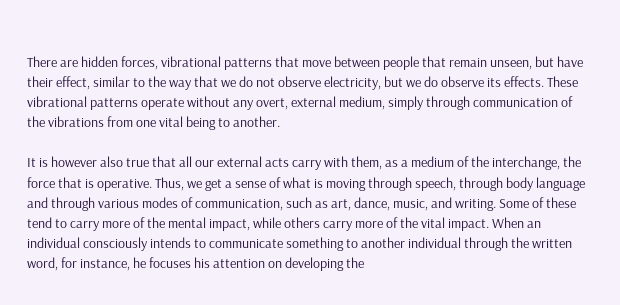There are hidden forces, vibrational patterns that move between people that remain unseen, but have their effect, similar to the way that we do not observe electricity, but we do observe its effects. These vibrational patterns operate without any overt, external medium, simply through communication of the vibrations from one vital being to another.

It is however also true that all our external acts carry with them, as a medium of the interchange, the force that is operative. Thus, we get a sense of what is moving through speech, through body language and through various modes of communication, such as art, dance, music, and writing. Some of these tend to carry more of the mental impact, while others carry more of the vital impact. When an individual consciously intends to communicate something to another individual through the written word, for instance, he focuses his attention on developing the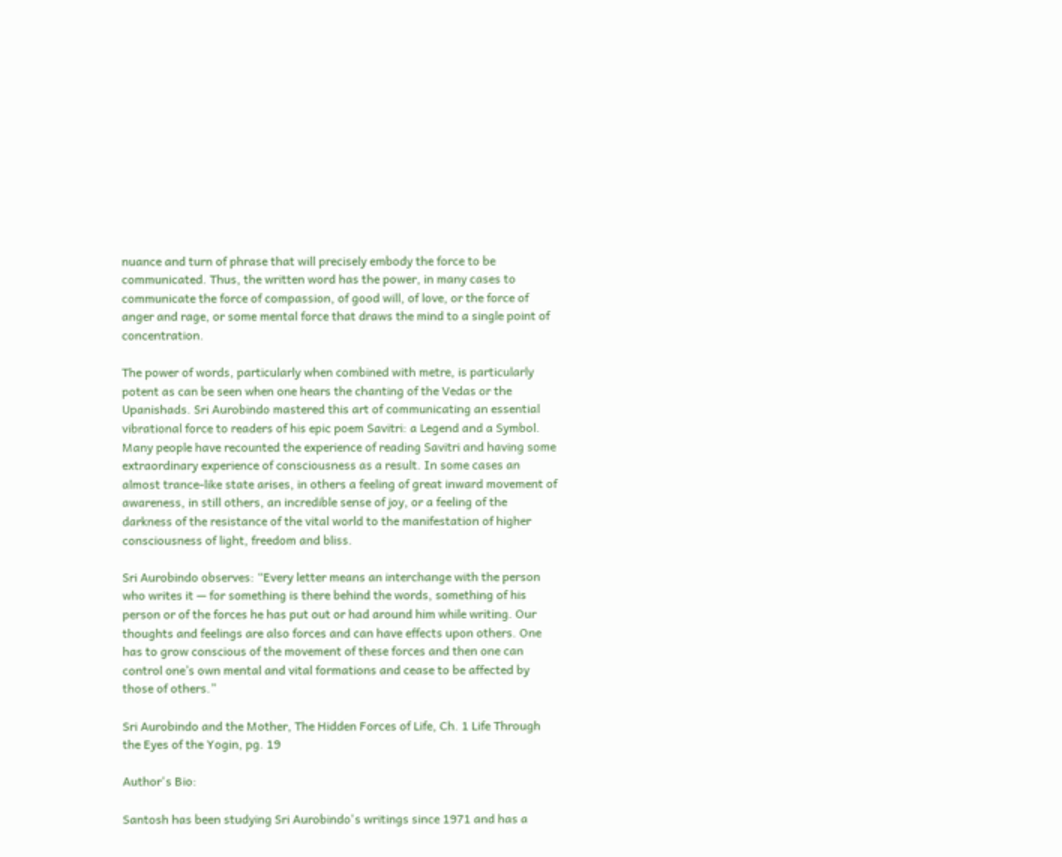nuance and turn of phrase that will precisely embody the force to be communicated. Thus, the written word has the power, in many cases to communicate the force of compassion, of good will, of love, or the force of anger and rage, or some mental force that draws the mind to a single point of concentration.

The power of words, particularly when combined with metre, is particularly potent as can be seen when one hears the chanting of the Vedas or the Upanishads. Sri Aurobindo mastered this art of communicating an essential vibrational force to readers of his epic poem Savitri: a Legend and a Symbol. Many people have recounted the experience of reading Savitri and having some extraordinary experience of consciousness as a result. In some cases an almost trance-like state arises, in others a feeling of great inward movement of awareness, in still others, an incredible sense of joy, or a feeling of the darkness of the resistance of the vital world to the manifestation of higher consciousness of light, freedom and bliss.

Sri Aurobindo observes: “Every letter means an interchange with the person who writes it — for something is there behind the words, something of his person or of the forces he has put out or had around him while writing. Our thoughts and feelings are also forces and can have effects upon others. One has to grow conscious of the movement of these forces and then one can control one’s own mental and vital formations and cease to be affected by those of others.”

Sri Aurobindo and the Mother, The Hidden Forces of Life, Ch. 1 Life Through the Eyes of the Yogin, pg. 19

Author's Bio:

Santosh has been studying Sri Aurobindo's writings since 1971 and has a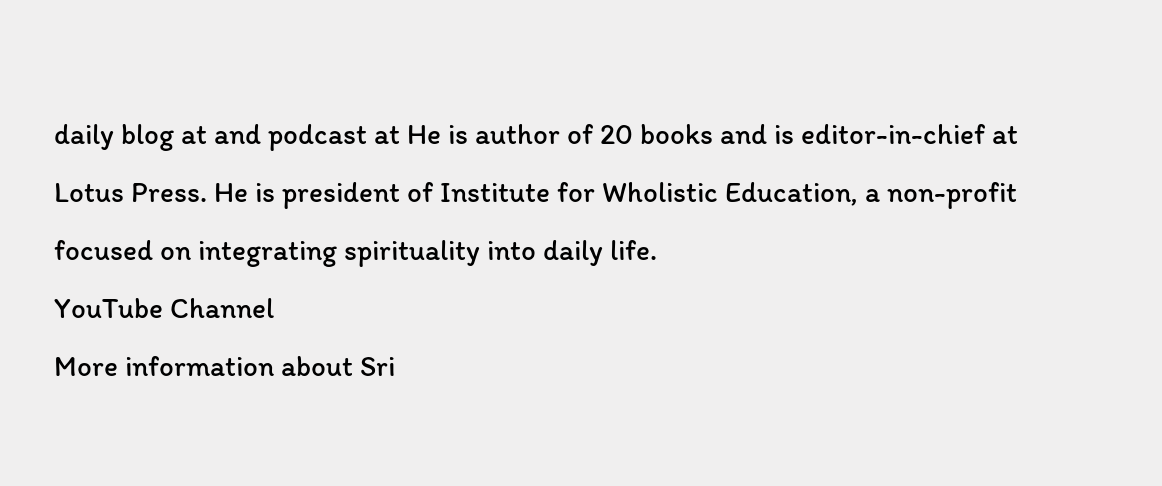daily blog at and podcast at He is author of 20 books and is editor-in-chief at Lotus Press. He is president of Institute for Wholistic Education, a non-profit focused on integrating spirituality into daily life.
YouTube Channel
More information about Sri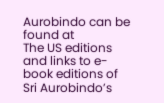Aurobindo can be found at
The US editions and links to e-book editions of Sri Aurobindo’s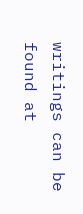writings can be found at